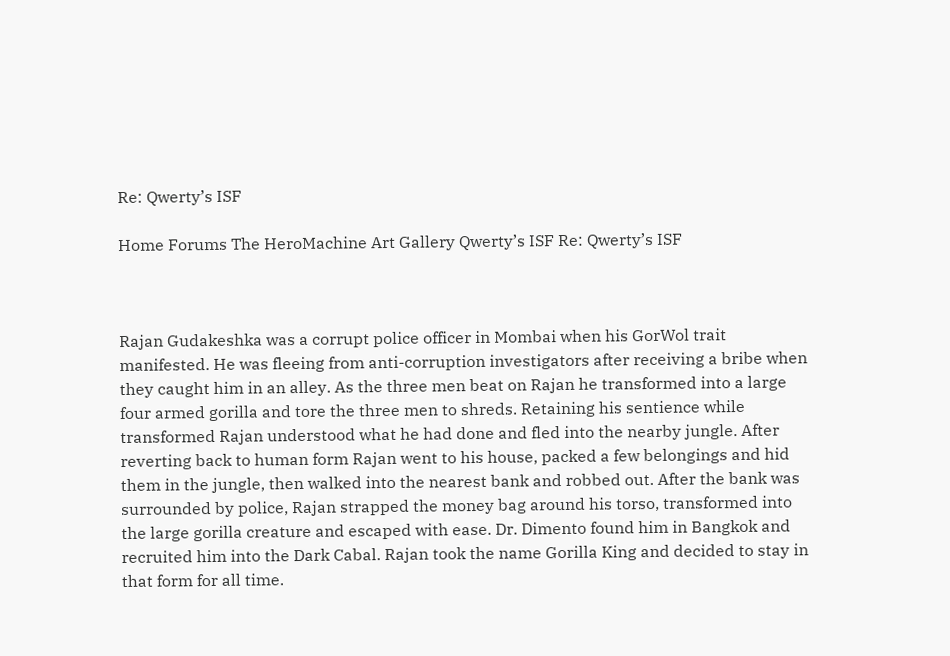Re: Qwerty’s ISF

Home Forums The HeroMachine Art Gallery Qwerty’s ISF Re: Qwerty’s ISF



Rajan Gudakeshka was a corrupt police officer in Mombai when his GorWol trait manifested. He was fleeing from anti-corruption investigators after receiving a bribe when they caught him in an alley. As the three men beat on Rajan he transformed into a large four armed gorilla and tore the three men to shreds. Retaining his sentience while transformed Rajan understood what he had done and fled into the nearby jungle. After reverting back to human form Rajan went to his house, packed a few belongings and hid them in the jungle, then walked into the nearest bank and robbed out. After the bank was surrounded by police, Rajan strapped the money bag around his torso, transformed into the large gorilla creature and escaped with ease. Dr. Dimento found him in Bangkok and recruited him into the Dark Cabal. Rajan took the name Gorilla King and decided to stay in that form for all time.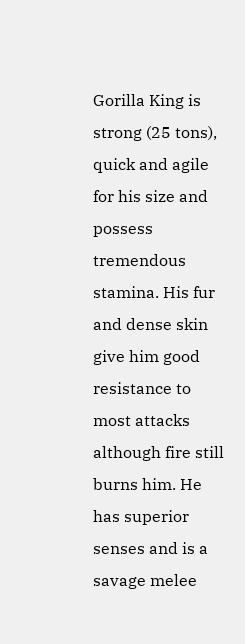Gorilla King is strong (25 tons), quick and agile for his size and possess tremendous stamina. His fur and dense skin give him good resistance to most attacks although fire still burns him. He has superior senses and is a savage melee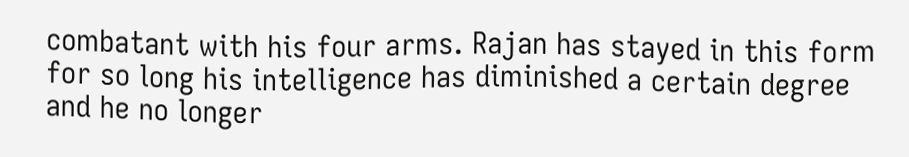combatant with his four arms. Rajan has stayed in this form for so long his intelligence has diminished a certain degree and he no longer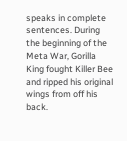speaks in complete sentences. During the beginning of the Meta War, Gorilla King fought Killer Bee and ripped his original wings from off his back.